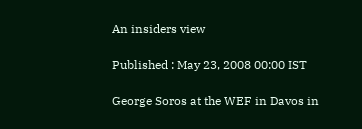An insiders view

Published : May 23, 2008 00:00 IST

George Soros at the WEF in Davos in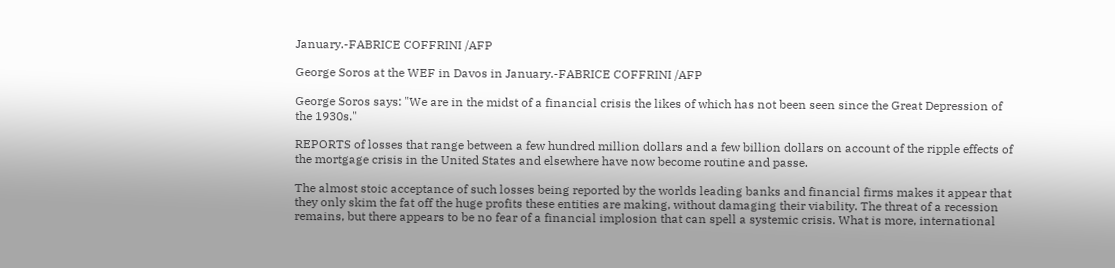January.-FABRICE COFFRINI /AFP

George Soros at the WEF in Davos in January.-FABRICE COFFRINI /AFP

George Soros says: "We are in the midst of a financial crisis the likes of which has not been seen since the Great Depression of the 1930s."

REPORTS of losses that range between a few hundred million dollars and a few billion dollars on account of the ripple effects of the mortgage crisis in the United States and elsewhere have now become routine and passe.

The almost stoic acceptance of such losses being reported by the worlds leading banks and financial firms makes it appear that they only skim the fat off the huge profits these entities are making, without damaging their viability. The threat of a recession remains, but there appears to be no fear of a financial implosion that can spell a systemic crisis. What is more, international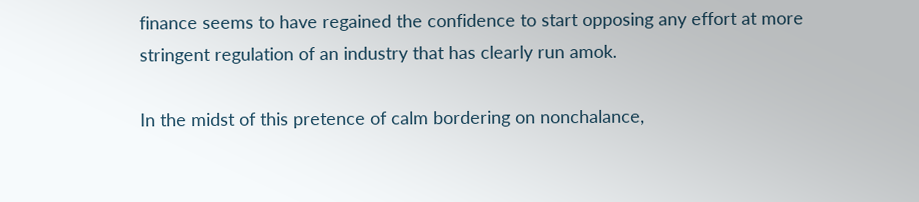finance seems to have regained the confidence to start opposing any effort at more stringent regulation of an industry that has clearly run amok.

In the midst of this pretence of calm bordering on nonchalance,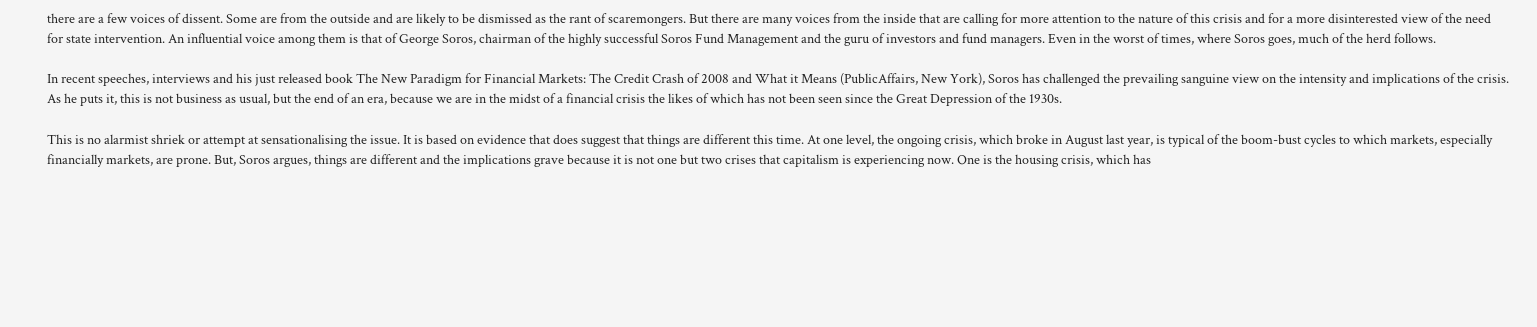there are a few voices of dissent. Some are from the outside and are likely to be dismissed as the rant of scaremongers. But there are many voices from the inside that are calling for more attention to the nature of this crisis and for a more disinterested view of the need for state intervention. An influential voice among them is that of George Soros, chairman of the highly successful Soros Fund Management and the guru of investors and fund managers. Even in the worst of times, where Soros goes, much of the herd follows.

In recent speeches, interviews and his just released book The New Paradigm for Financial Markets: The Credit Crash of 2008 and What it Means (PublicAffairs, New York), Soros has challenged the prevailing sanguine view on the intensity and implications of the crisis. As he puts it, this is not business as usual, but the end of an era, because we are in the midst of a financial crisis the likes of which has not been seen since the Great Depression of the 1930s.

This is no alarmist shriek or attempt at sensationalising the issue. It is based on evidence that does suggest that things are different this time. At one level, the ongoing crisis, which broke in August last year, is typical of the boom-bust cycles to which markets, especially financially markets, are prone. But, Soros argues, things are different and the implications grave because it is not one but two crises that capitalism is experiencing now. One is the housing crisis, which has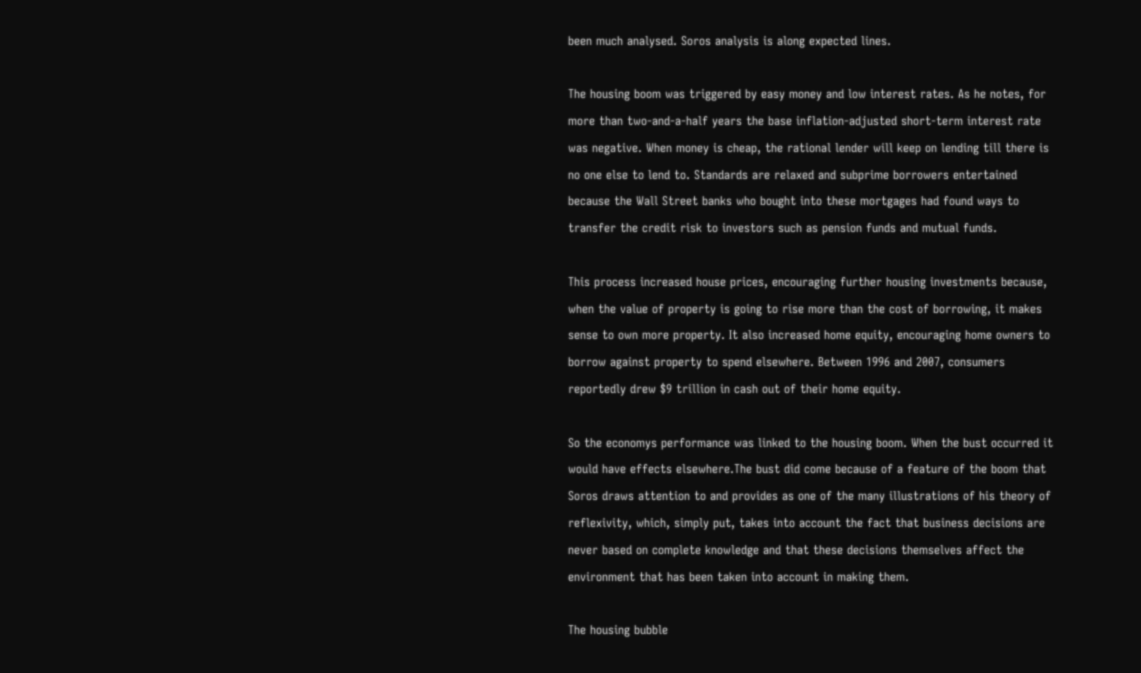been much analysed. Soros analysis is along expected lines.

The housing boom was triggered by easy money and low interest rates. As he notes, for more than two-and-a-half years the base inflation-adjusted short-term interest rate was negative. When money is cheap, the rational lender will keep on lending till there is no one else to lend to. Standards are relaxed and subprime borrowers entertained because the Wall Street banks who bought into these mortgages had found ways to transfer the credit risk to investors such as pension funds and mutual funds.

This process increased house prices, encouraging further housing investments because, when the value of property is going to rise more than the cost of borrowing, it makes sense to own more property. It also increased home equity, encouraging home owners to borrow against property to spend elsewhere. Between 1996 and 2007, consumers reportedly drew $9 trillion in cash out of their home equity.

So the economys performance was linked to the housing boom. When the bust occurred it would have effects elsewhere.The bust did come because of a feature of the boom that Soros draws attention to and provides as one of the many illustrations of his theory of reflexivity, which, simply put, takes into account the fact that business decisions are never based on complete knowledge and that these decisions themselves affect the environment that has been taken into account in making them.

The housing bubble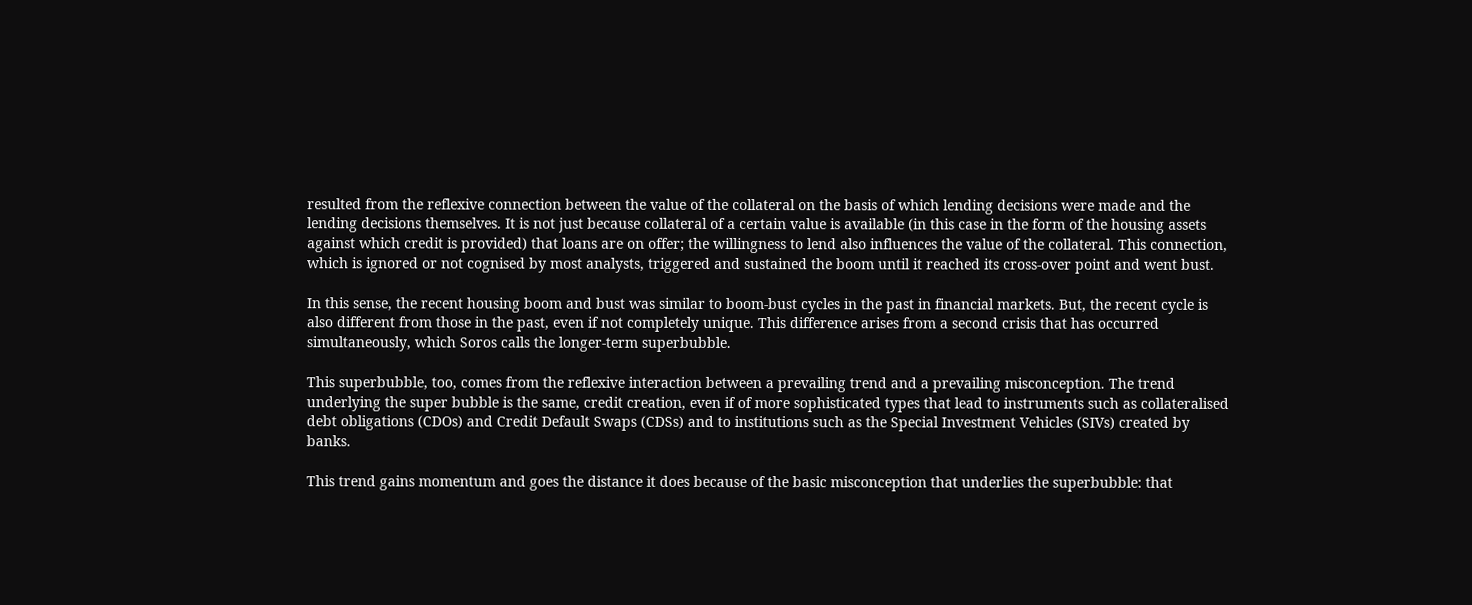resulted from the reflexive connection between the value of the collateral on the basis of which lending decisions were made and the lending decisions themselves. It is not just because collateral of a certain value is available (in this case in the form of the housing assets against which credit is provided) that loans are on offer; the willingness to lend also influences the value of the collateral. This connection, which is ignored or not cognised by most analysts, triggered and sustained the boom until it reached its cross-over point and went bust.

In this sense, the recent housing boom and bust was similar to boom-bust cycles in the past in financial markets. But, the recent cycle is also different from those in the past, even if not completely unique. This difference arises from a second crisis that has occurred simultaneously, which Soros calls the longer-term superbubble.

This superbubble, too, comes from the reflexive interaction between a prevailing trend and a prevailing misconception. The trend underlying the super bubble is the same, credit creation, even if of more sophisticated types that lead to instruments such as collateralised debt obligations (CDOs) and Credit Default Swaps (CDSs) and to institutions such as the Special Investment Vehicles (SIVs) created by banks.

This trend gains momentum and goes the distance it does because of the basic misconception that underlies the superbubble: that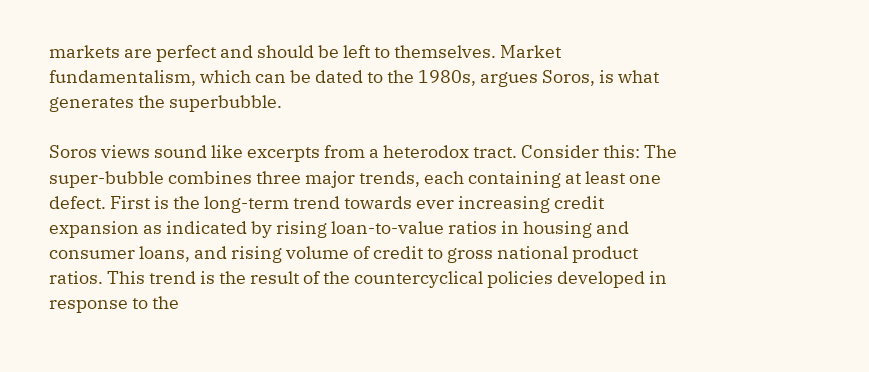markets are perfect and should be left to themselves. Market fundamentalism, which can be dated to the 1980s, argues Soros, is what generates the superbubble.

Soros views sound like excerpts from a heterodox tract. Consider this: The super-bubble combines three major trends, each containing at least one defect. First is the long-term trend towards ever increasing credit expansion as indicated by rising loan-to-value ratios in housing and consumer loans, and rising volume of credit to gross national product ratios. This trend is the result of the countercyclical policies developed in response to the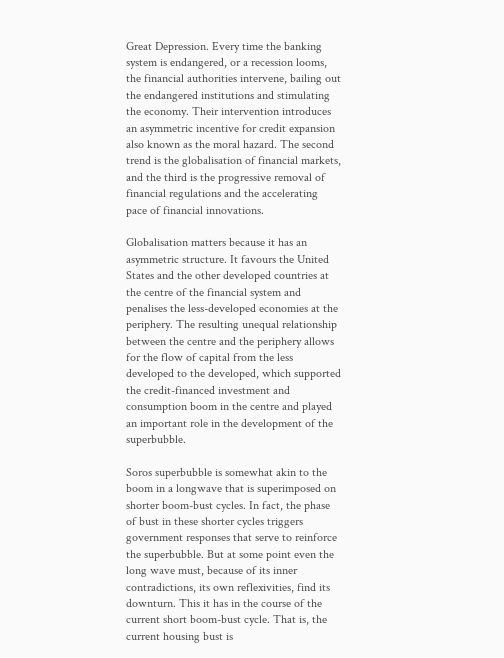Great Depression. Every time the banking system is endangered, or a recession looms, the financial authorities intervene, bailing out the endangered institutions and stimulating the economy. Their intervention introduces an asymmetric incentive for credit expansion also known as the moral hazard. The second trend is the globalisation of financial markets, and the third is the progressive removal of financial regulations and the accelerating pace of financial innovations.

Globalisation matters because it has an asymmetric structure. It favours the United States and the other developed countries at the centre of the financial system and penalises the less-developed economies at the periphery. The resulting unequal relationship between the centre and the periphery allows for the flow of capital from the less developed to the developed, which supported the credit-financed investment and consumption boom in the centre and played an important role in the development of the superbubble.

Soros superbubble is somewhat akin to the boom in a longwave that is superimposed on shorter boom-bust cycles. In fact, the phase of bust in these shorter cycles triggers government responses that serve to reinforce the superbubble. But at some point even the long wave must, because of its inner contradictions, its own reflexivities, find its downturn. This it has in the course of the current short boom-bust cycle. That is, the current housing bust is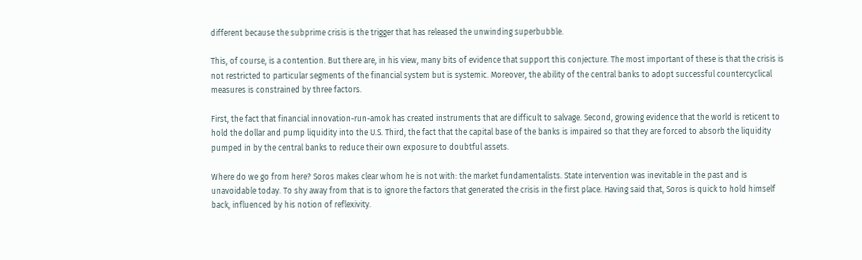different because the subprime crisis is the trigger that has released the unwinding superbubble.

This, of course, is a contention. But there are, in his view, many bits of evidence that support this conjecture. The most important of these is that the crisis is not restricted to particular segments of the financial system but is systemic. Moreover, the ability of the central banks to adopt successful countercyclical measures is constrained by three factors.

First, the fact that financial innovation-run-amok has created instruments that are difficult to salvage. Second, growing evidence that the world is reticent to hold the dollar and pump liquidity into the U.S. Third, the fact that the capital base of the banks is impaired so that they are forced to absorb the liquidity pumped in by the central banks to reduce their own exposure to doubtful assets.

Where do we go from here? Soros makes clear whom he is not with: the market fundamentalists. State intervention was inevitable in the past and is unavoidable today. To shy away from that is to ignore the factors that generated the crisis in the first place. Having said that, Soros is quick to hold himself back, influenced by his notion of reflexivity.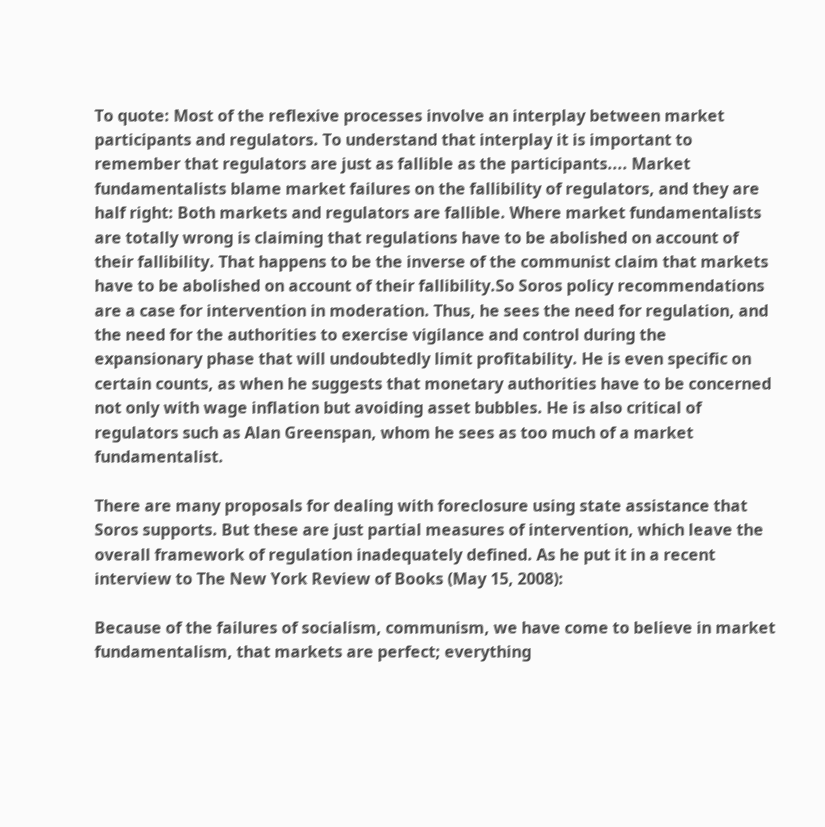To quote: Most of the reflexive processes involve an interplay between market participants and regulators. To understand that interplay it is important to remember that regulators are just as fallible as the participants.... Market fundamentalists blame market failures on the fallibility of regulators, and they are half right: Both markets and regulators are fallible. Where market fundamentalists are totally wrong is claiming that regulations have to be abolished on account of their fallibility. That happens to be the inverse of the communist claim that markets have to be abolished on account of their fallibility.So Soros policy recommendations are a case for intervention in moderation. Thus, he sees the need for regulation, and the need for the authorities to exercise vigilance and control during the expansionary phase that will undoubtedly limit profitability. He is even specific on certain counts, as when he suggests that monetary authorities have to be concerned not only with wage inflation but avoiding asset bubbles. He is also critical of regulators such as Alan Greenspan, whom he sees as too much of a market fundamentalist.

There are many proposals for dealing with foreclosure using state assistance that Soros supports. But these are just partial measures of intervention, which leave the overall framework of regulation inadequately defined. As he put it in a recent interview to The New York Review of Books (May 15, 2008):

Because of the failures of socialism, communism, we have come to believe in market fundamentalism, that markets are perfect; everything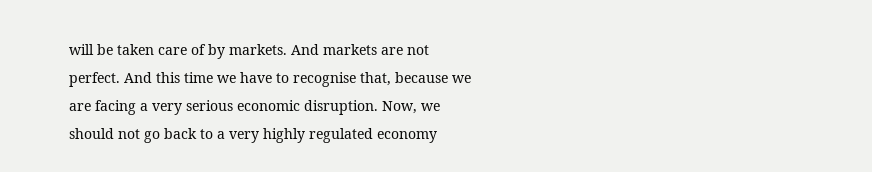will be taken care of by markets. And markets are not perfect. And this time we have to recognise that, because we are facing a very serious economic disruption. Now, we should not go back to a very highly regulated economy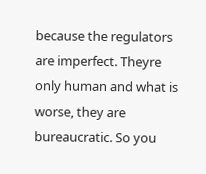because the regulators are imperfect. Theyre only human and what is worse, they are bureaucratic. So you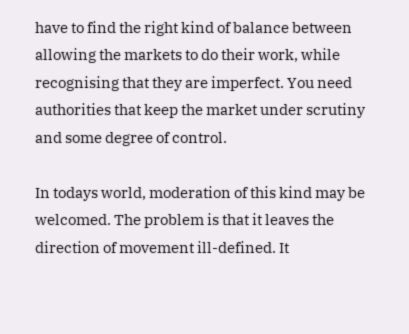have to find the right kind of balance between allowing the markets to do their work, while recognising that they are imperfect. You need authorities that keep the market under scrutiny and some degree of control.

In todays world, moderation of this kind may be welcomed. The problem is that it leaves the direction of movement ill-defined. It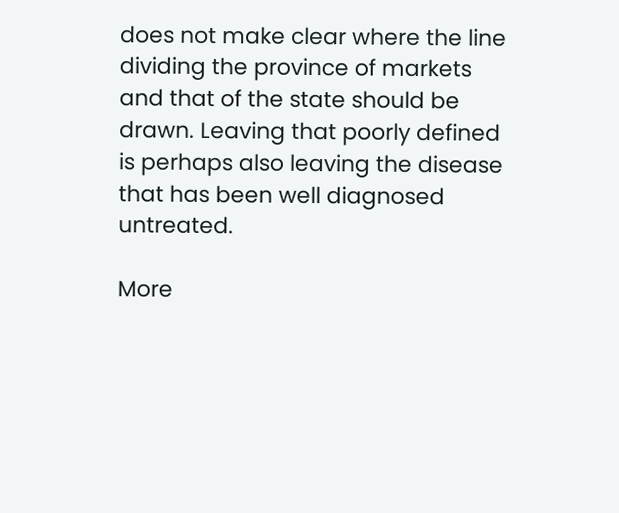does not make clear where the line dividing the province of markets and that of the state should be drawn. Leaving that poorly defined is perhaps also leaving the disease that has been well diagnosed untreated.

More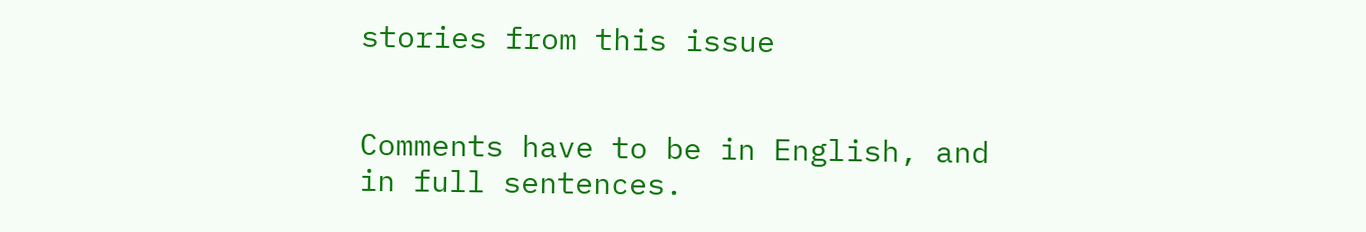stories from this issue


Comments have to be in English, and in full sentences.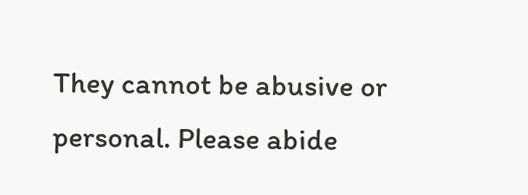They cannot be abusive or personal. Please abide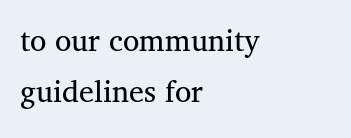to our community guidelines for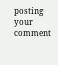posting your comment